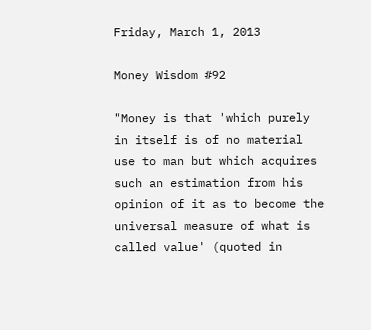Friday, March 1, 2013

Money Wisdom #92

"Money is that 'which purely in itself is of no material use to man but which acquires such an estimation from his opinion of it as to become the universal measure of what is called value' (quoted in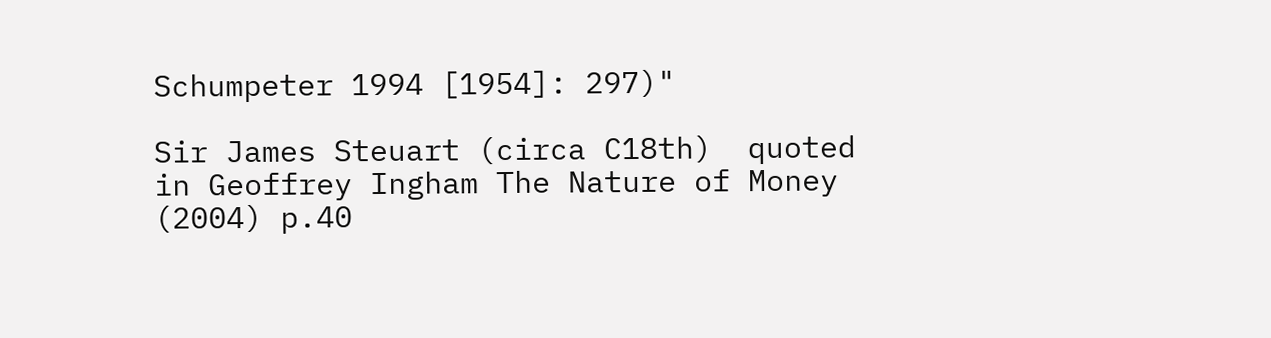Schumpeter 1994 [1954]: 297)"

Sir James Steuart (circa C18th)  quoted in Geoffrey Ingham The Nature of Money (2004) p.40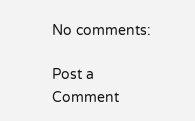No comments:

Post a Comment